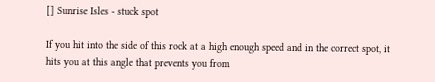[] Sunrise Isles - stuck spot

If you hit into the side of this rock at a high enough speed and in the correct spot, it hits you at this angle that prevents you from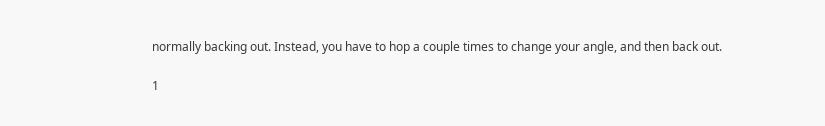normally backing out. Instead, you have to hop a couple times to change your angle, and then back out.

1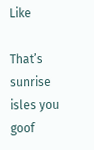Like

That’s sunrise isles you goof